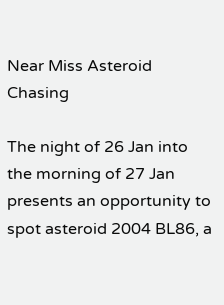Near Miss Asteroid Chasing

The night of 26 Jan into the morning of 27 Jan presents an opportunity to spot asteroid 2004 BL86, a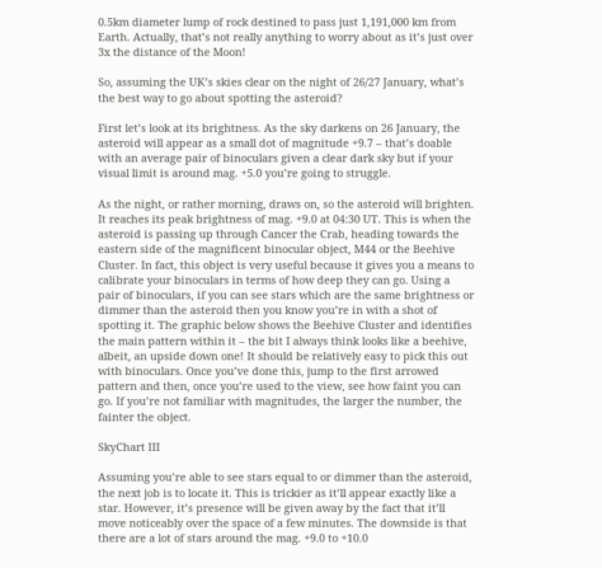0.5km diameter lump of rock destined to pass just 1,191,000 km from Earth. Actually, that’s not really anything to worry about as it’s just over 3x the distance of the Moon!

So, assuming the UK’s skies clear on the night of 26/27 January, what’s the best way to go about spotting the asteroid?

First let’s look at its brightness. As the sky darkens on 26 January, the asteroid will appear as a small dot of magnitude +9.7 – that’s doable with an average pair of binoculars given a clear dark sky but if your visual limit is around mag. +5.0 you’re going to struggle.

As the night, or rather morning, draws on, so the asteroid will brighten. It reaches its peak brightness of mag. +9.0 at 04:30 UT. This is when the asteroid is passing up through Cancer the Crab, heading towards the eastern side of the magnificent binocular object, M44 or the Beehive Cluster. In fact, this object is very useful because it gives you a means to calibrate your binoculars in terms of how deep they can go. Using a pair of binoculars, if you can see stars which are the same brightness or dimmer than the asteroid then you know you’re in with a shot of spotting it. The graphic below shows the Beehive Cluster and identifies the main pattern within it – the bit I always think looks like a beehive, albeit, an upside down one! It should be relatively easy to pick this out with binoculars. Once you’ve done this, jump to the first arrowed pattern and then, once you’re used to the view, see how faint you can go. If you’re not familiar with magnitudes, the larger the number, the fainter the object.

SkyChart III

Assuming you’re able to see stars equal to or dimmer than the asteroid, the next job is to locate it. This is trickier as it’ll appear exactly like a star. However, it’s presence will be given away by the fact that it’ll move noticeably over the space of a few minutes. The downside is that there are a lot of stars around the mag. +9.0 to +10.0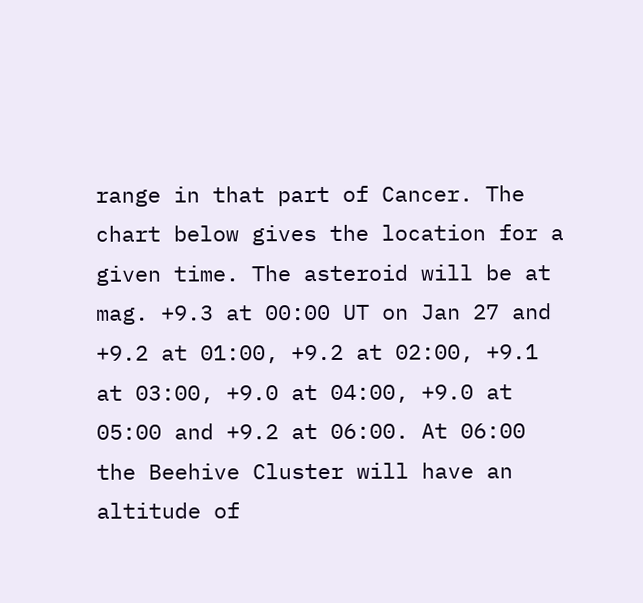range in that part of Cancer. The chart below gives the location for a given time. The asteroid will be at mag. +9.3 at 00:00 UT on Jan 27 and +9.2 at 01:00, +9.2 at 02:00, +9.1 at 03:00, +9.0 at 04:00, +9.0 at 05:00 and +9.2 at 06:00. At 06:00 the Beehive Cluster will have an altitude of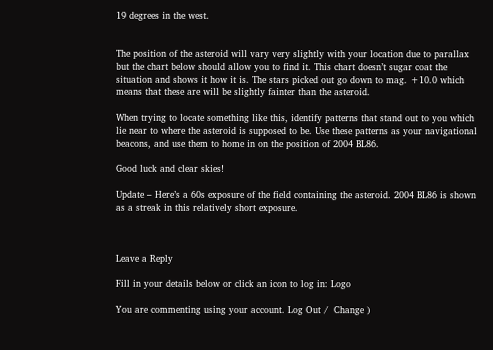19 degrees in the west.


The position of the asteroid will vary very slightly with your location due to parallax but the chart below should allow you to find it. This chart doesn’t sugar coat the situation and shows it how it is. The stars picked out go down to mag. +10.0 which means that these are will be slightly fainter than the asteroid.

When trying to locate something like this, identify patterns that stand out to you which lie near to where the asteroid is supposed to be. Use these patterns as your navigational beacons, and use them to home in on the position of 2004 BL86.

Good luck and clear skies!

Update – Here’s a 60s exposure of the field containing the asteroid. 2004 BL86 is shown as a streak in this relatively short exposure.



Leave a Reply

Fill in your details below or click an icon to log in: Logo

You are commenting using your account. Log Out /  Change )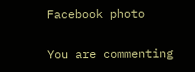Facebook photo

You are commenting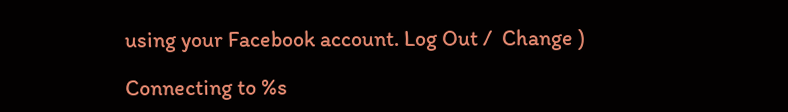using your Facebook account. Log Out /  Change )

Connecting to %s